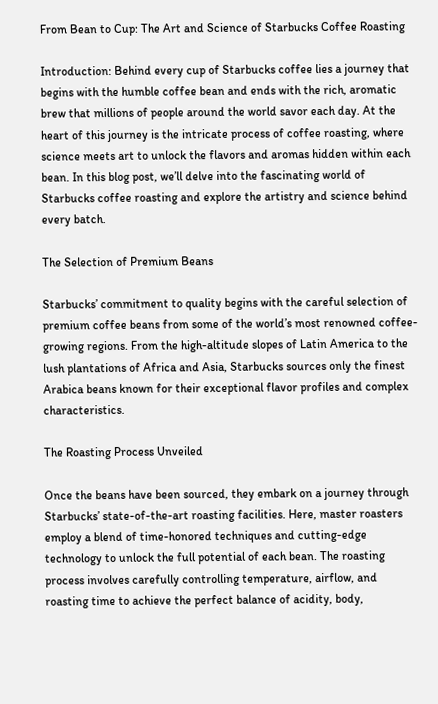From Bean to Cup: The Art and Science of Starbucks Coffee Roasting

Introduction: Behind every cup of Starbucks coffee lies a journey that begins with the humble coffee bean and ends with the rich, aromatic brew that millions of people around the world savor each day. At the heart of this journey is the intricate process of coffee roasting, where science meets art to unlock the flavors and aromas hidden within each bean. In this blog post, we’ll delve into the fascinating world of Starbucks coffee roasting and explore the artistry and science behind every batch.

The Selection of Premium Beans

Starbucks’ commitment to quality begins with the careful selection of premium coffee beans from some of the world’s most renowned coffee-growing regions. From the high-altitude slopes of Latin America to the lush plantations of Africa and Asia, Starbucks sources only the finest Arabica beans known for their exceptional flavor profiles and complex characteristics.

The Roasting Process Unveiled

Once the beans have been sourced, they embark on a journey through Starbucks’ state-of-the-art roasting facilities. Here, master roasters employ a blend of time-honored techniques and cutting-edge technology to unlock the full potential of each bean. The roasting process involves carefully controlling temperature, airflow, and roasting time to achieve the perfect balance of acidity, body,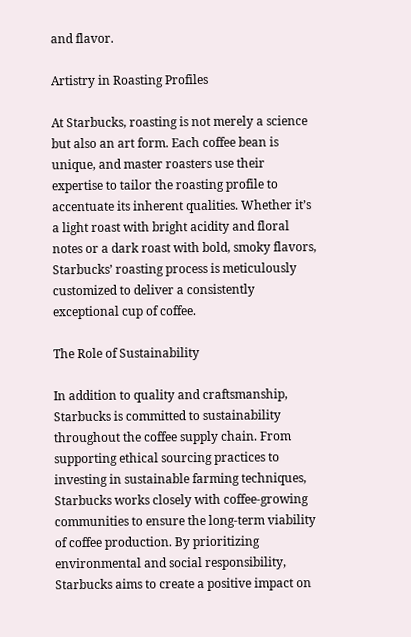and flavor.

Artistry in Roasting Profiles

At Starbucks, roasting is not merely a science but also an art form. Each coffee bean is unique, and master roasters use their expertise to tailor the roasting profile to accentuate its inherent qualities. Whether it’s a light roast with bright acidity and floral notes or a dark roast with bold, smoky flavors, Starbucks’ roasting process is meticulously customized to deliver a consistently exceptional cup of coffee.

The Role of Sustainability

In addition to quality and craftsmanship, Starbucks is committed to sustainability throughout the coffee supply chain. From supporting ethical sourcing practices to investing in sustainable farming techniques, Starbucks works closely with coffee-growing communities to ensure the long-term viability of coffee production. By prioritizing environmental and social responsibility, Starbucks aims to create a positive impact on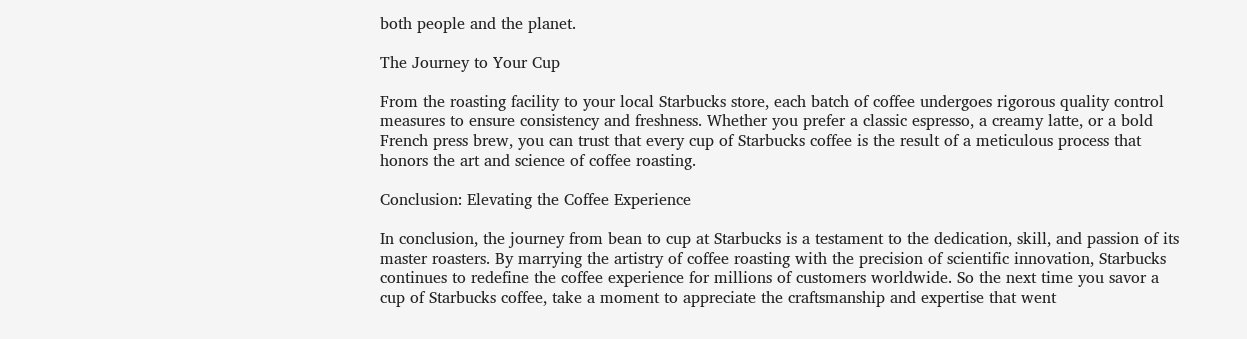both people and the planet.

The Journey to Your Cup

From the roasting facility to your local Starbucks store, each batch of coffee undergoes rigorous quality control measures to ensure consistency and freshness. Whether you prefer a classic espresso, a creamy latte, or a bold French press brew, you can trust that every cup of Starbucks coffee is the result of a meticulous process that honors the art and science of coffee roasting.

Conclusion: Elevating the Coffee Experience

In conclusion, the journey from bean to cup at Starbucks is a testament to the dedication, skill, and passion of its master roasters. By marrying the artistry of coffee roasting with the precision of scientific innovation, Starbucks continues to redefine the coffee experience for millions of customers worldwide. So the next time you savor a cup of Starbucks coffee, take a moment to appreciate the craftsmanship and expertise that went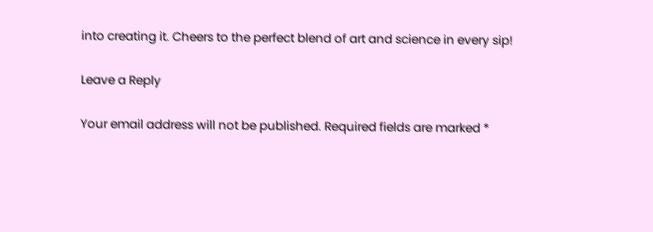into creating it. Cheers to the perfect blend of art and science in every sip!

Leave a Reply

Your email address will not be published. Required fields are marked *